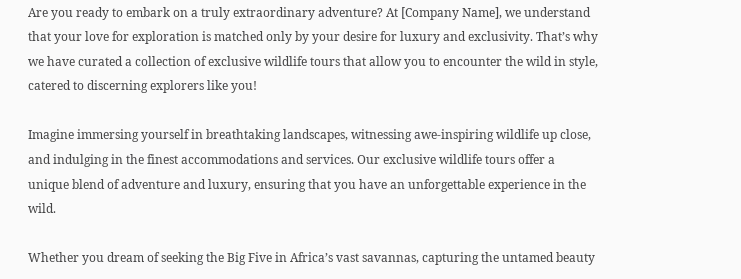Are you ready to embark on a truly extraordinary adventure? At [Company Name], we understand that your love for exploration is matched only by your desire for luxury and exclusivity. That’s why we have curated a collection of exclusive wildlife tours that allow you to encounter the wild in style, catered to discerning explorers like you!

Imagine immersing yourself in breathtaking landscapes, witnessing awe-inspiring wildlife up close, and indulging in the finest accommodations and services. Our exclusive wildlife tours offer a unique blend of adventure and luxury, ensuring that you have an unforgettable experience in the wild.

Whether you dream of seeking the Big Five in Africa’s vast savannas, capturing the untamed beauty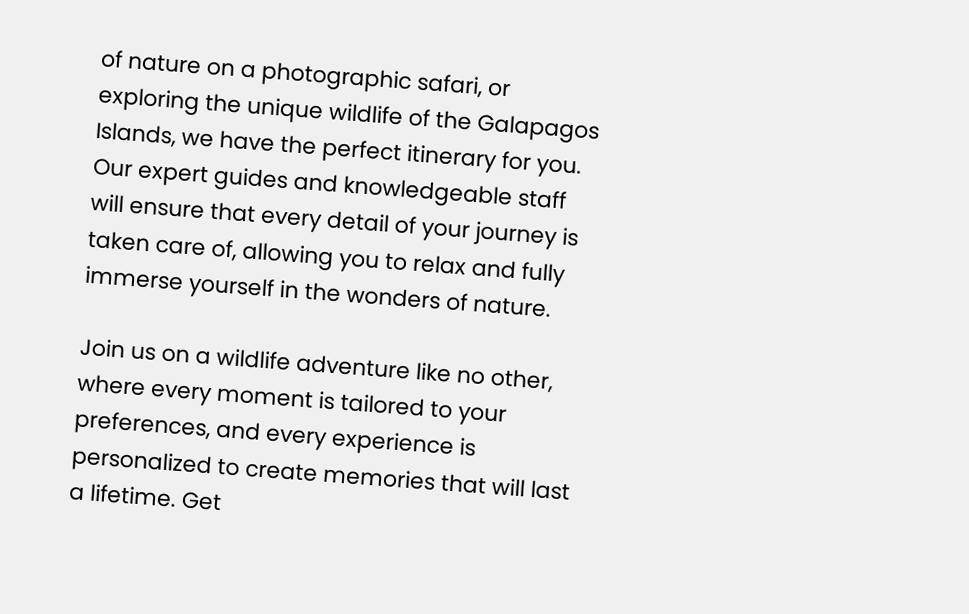of nature on a photographic safari, or exploring the unique wildlife of the Galapagos Islands, we have the perfect itinerary for you. Our expert guides and knowledgeable staff will ensure that every detail of your journey is taken care of, allowing you to relax and fully immerse yourself in the wonders of nature.

Join us on a wildlife adventure like no other, where every moment is tailored to your preferences, and every experience is personalized to create memories that will last a lifetime. Get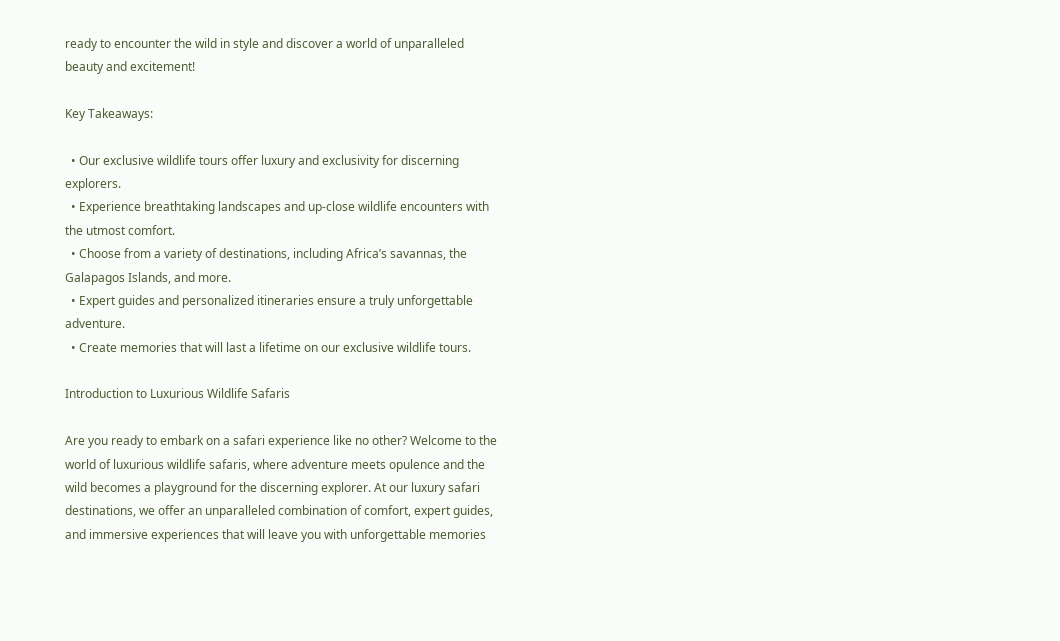ready to encounter the wild in style and discover a world of unparalleled beauty and excitement!

Key Takeaways:

  • Our exclusive wildlife tours offer luxury and exclusivity for discerning explorers.
  • Experience breathtaking landscapes and up-close wildlife encounters with the utmost comfort.
  • Choose from a variety of destinations, including Africa’s savannas, the Galapagos Islands, and more.
  • Expert guides and personalized itineraries ensure a truly unforgettable adventure.
  • Create memories that will last a lifetime on our exclusive wildlife tours.

Introduction to Luxurious Wildlife Safaris

Are you ready to embark on a safari experience like no other? Welcome to the world of luxurious wildlife safaris, where adventure meets opulence and the wild becomes a playground for the discerning explorer. At our luxury safari destinations, we offer an unparalleled combination of comfort, expert guides, and immersive experiences that will leave you with unforgettable memories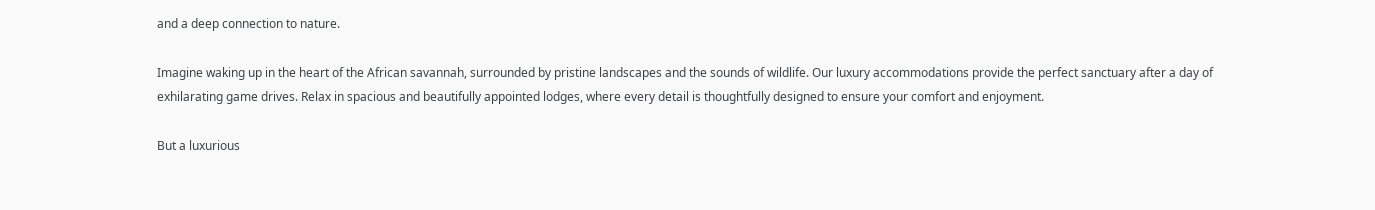and a deep connection to nature.

Imagine waking up in the heart of the African savannah, surrounded by pristine landscapes and the sounds of wildlife. Our luxury accommodations provide the perfect sanctuary after a day of exhilarating game drives. Relax in spacious and beautifully appointed lodges, where every detail is thoughtfully designed to ensure your comfort and enjoyment.

But a luxurious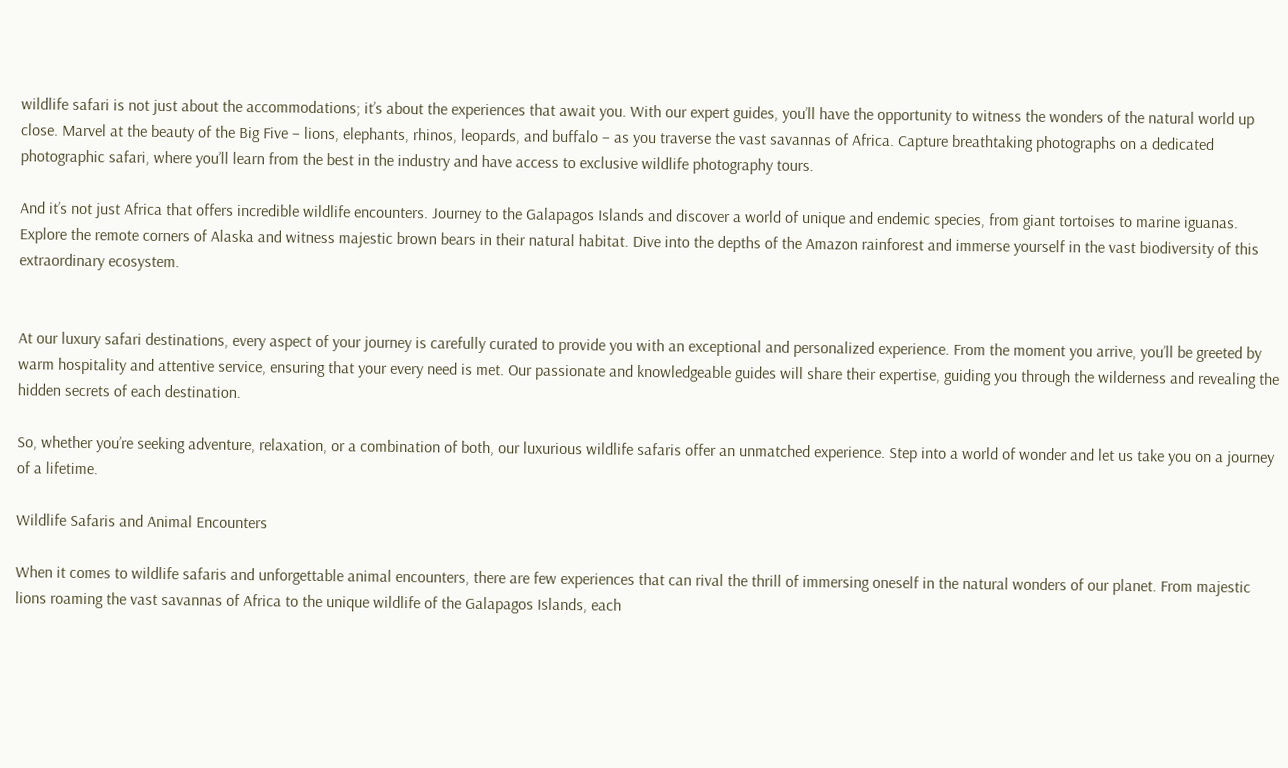wildlife safari is not just about the accommodations; it’s about the experiences that await you. With our expert guides, you’ll have the opportunity to witness the wonders of the natural world up close. Marvel at the beauty of the Big Five – lions, elephants, rhinos, leopards, and buffalo – as you traverse the vast savannas of Africa. Capture breathtaking photographs on a dedicated photographic safari, where you’ll learn from the best in the industry and have access to exclusive wildlife photography tours.

And it’s not just Africa that offers incredible wildlife encounters. Journey to the Galapagos Islands and discover a world of unique and endemic species, from giant tortoises to marine iguanas. Explore the remote corners of Alaska and witness majestic brown bears in their natural habitat. Dive into the depths of the Amazon rainforest and immerse yourself in the vast biodiversity of this extraordinary ecosystem.


At our luxury safari destinations, every aspect of your journey is carefully curated to provide you with an exceptional and personalized experience. From the moment you arrive, you’ll be greeted by warm hospitality and attentive service, ensuring that your every need is met. Our passionate and knowledgeable guides will share their expertise, guiding you through the wilderness and revealing the hidden secrets of each destination.

So, whether you’re seeking adventure, relaxation, or a combination of both, our luxurious wildlife safaris offer an unmatched experience. Step into a world of wonder and let us take you on a journey of a lifetime.

Wildlife Safaris and Animal Encounters

When it comes to wildlife safaris and unforgettable animal encounters, there are few experiences that can rival the thrill of immersing oneself in the natural wonders of our planet. From majestic lions roaming the vast savannas of Africa to the unique wildlife of the Galapagos Islands, each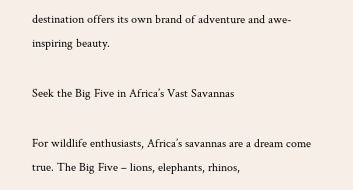destination offers its own brand of adventure and awe-inspiring beauty.

Seek the Big Five in Africa’s Vast Savannas

For wildlife enthusiasts, Africa’s savannas are a dream come true. The Big Five – lions, elephants, rhinos,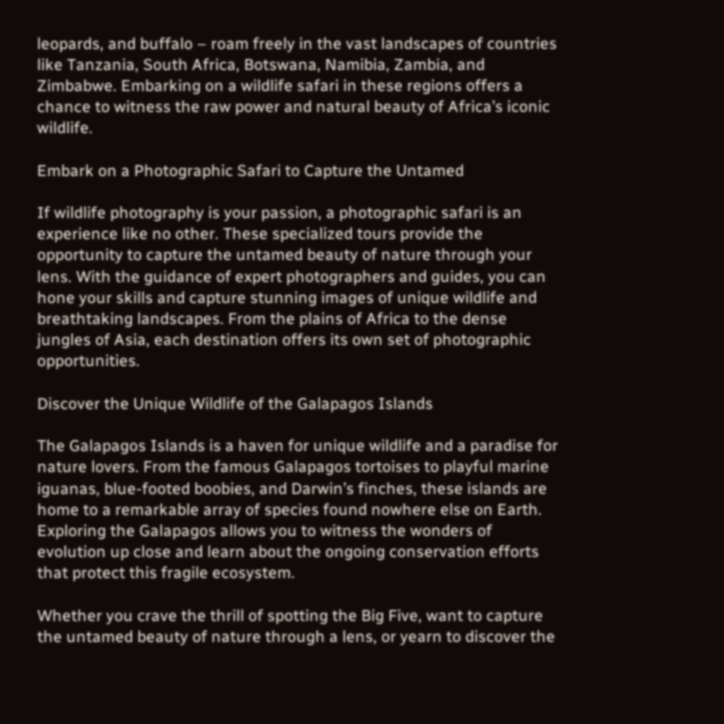leopards, and buffalo – roam freely in the vast landscapes of countries like Tanzania, South Africa, Botswana, Namibia, Zambia, and Zimbabwe. Embarking on a wildlife safari in these regions offers a chance to witness the raw power and natural beauty of Africa’s iconic wildlife.

Embark on a Photographic Safari to Capture the Untamed

If wildlife photography is your passion, a photographic safari is an experience like no other. These specialized tours provide the opportunity to capture the untamed beauty of nature through your lens. With the guidance of expert photographers and guides, you can hone your skills and capture stunning images of unique wildlife and breathtaking landscapes. From the plains of Africa to the dense jungles of Asia, each destination offers its own set of photographic opportunities.

Discover the Unique Wildlife of the Galapagos Islands

The Galapagos Islands is a haven for unique wildlife and a paradise for nature lovers. From the famous Galapagos tortoises to playful marine iguanas, blue-footed boobies, and Darwin’s finches, these islands are home to a remarkable array of species found nowhere else on Earth. Exploring the Galapagos allows you to witness the wonders of evolution up close and learn about the ongoing conservation efforts that protect this fragile ecosystem.

Whether you crave the thrill of spotting the Big Five, want to capture the untamed beauty of nature through a lens, or yearn to discover the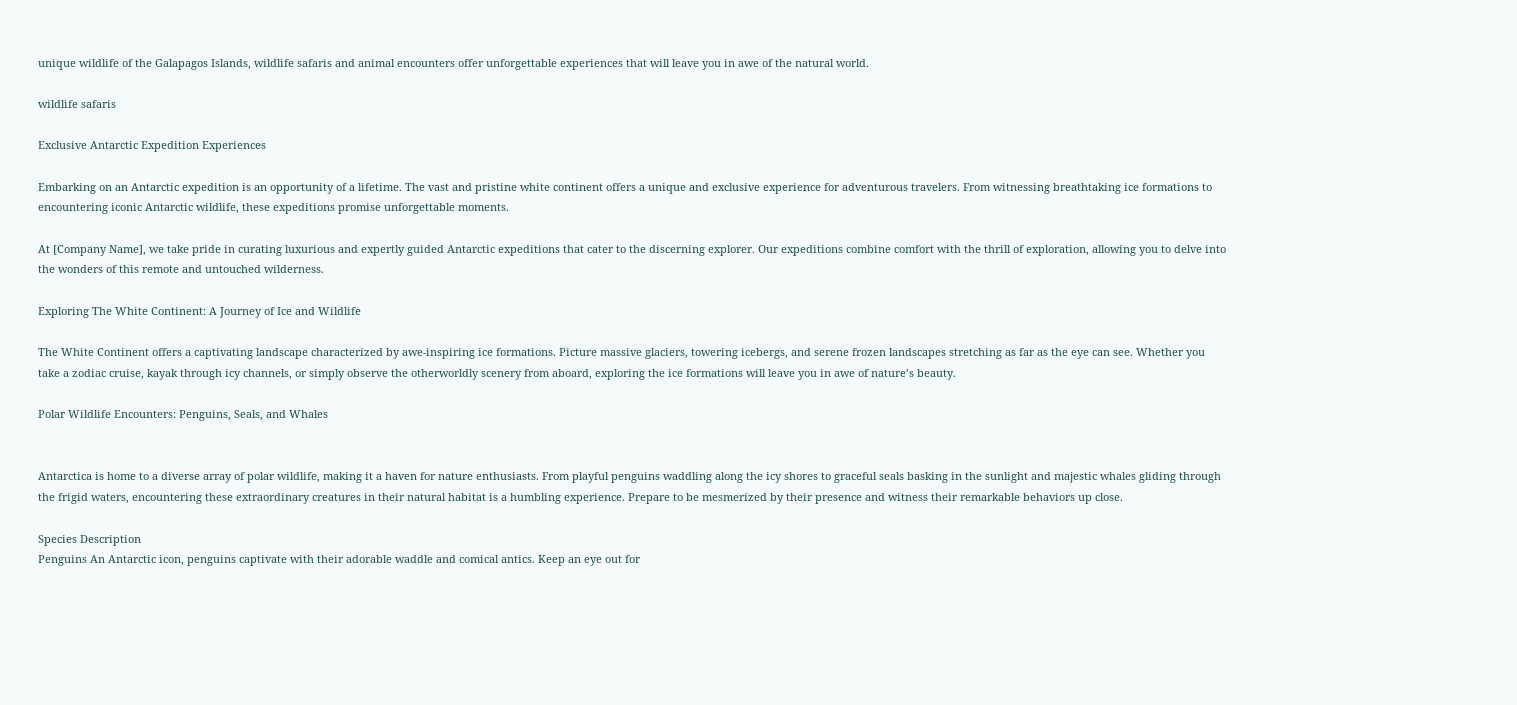unique wildlife of the Galapagos Islands, wildlife safaris and animal encounters offer unforgettable experiences that will leave you in awe of the natural world.

wildlife safaris

Exclusive Antarctic Expedition Experiences

Embarking on an Antarctic expedition is an opportunity of a lifetime. The vast and pristine white continent offers a unique and exclusive experience for adventurous travelers. From witnessing breathtaking ice formations to encountering iconic Antarctic wildlife, these expeditions promise unforgettable moments.

At [Company Name], we take pride in curating luxurious and expertly guided Antarctic expeditions that cater to the discerning explorer. Our expeditions combine comfort with the thrill of exploration, allowing you to delve into the wonders of this remote and untouched wilderness.

Exploring The White Continent: A Journey of Ice and Wildlife

The White Continent offers a captivating landscape characterized by awe-inspiring ice formations. Picture massive glaciers, towering icebergs, and serene frozen landscapes stretching as far as the eye can see. Whether you take a zodiac cruise, kayak through icy channels, or simply observe the otherworldly scenery from aboard, exploring the ice formations will leave you in awe of nature’s beauty.

Polar Wildlife Encounters: Penguins, Seals, and Whales


Antarctica is home to a diverse array of polar wildlife, making it a haven for nature enthusiasts. From playful penguins waddling along the icy shores to graceful seals basking in the sunlight and majestic whales gliding through the frigid waters, encountering these extraordinary creatures in their natural habitat is a humbling experience. Prepare to be mesmerized by their presence and witness their remarkable behaviors up close.

Species Description
Penguins An Antarctic icon, penguins captivate with their adorable waddle and comical antics. Keep an eye out for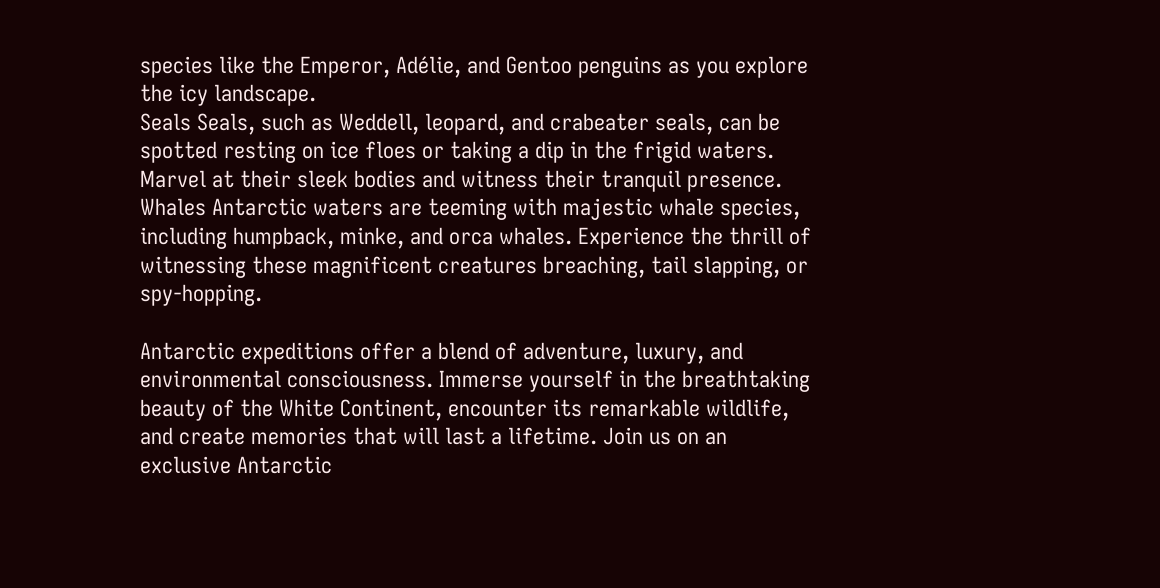species like the Emperor, Adélie, and Gentoo penguins as you explore the icy landscape.
Seals Seals, such as Weddell, leopard, and crabeater seals, can be spotted resting on ice floes or taking a dip in the frigid waters. Marvel at their sleek bodies and witness their tranquil presence.
Whales Antarctic waters are teeming with majestic whale species, including humpback, minke, and orca whales. Experience the thrill of witnessing these magnificent creatures breaching, tail slapping, or spy-hopping.

Antarctic expeditions offer a blend of adventure, luxury, and environmental consciousness. Immerse yourself in the breathtaking beauty of the White Continent, encounter its remarkable wildlife, and create memories that will last a lifetime. Join us on an exclusive Antarctic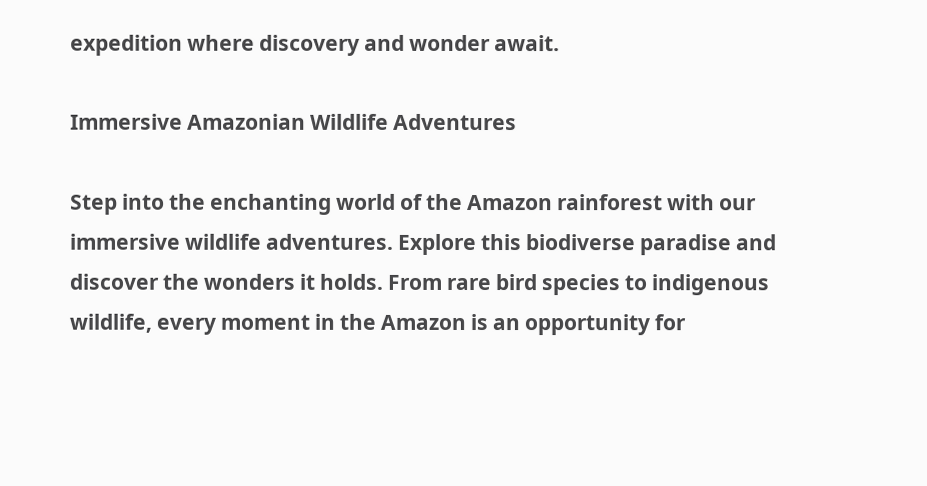expedition where discovery and wonder await.

Immersive Amazonian Wildlife Adventures

Step into the enchanting world of the Amazon rainforest with our immersive wildlife adventures. Explore this biodiverse paradise and discover the wonders it holds. From rare bird species to indigenous wildlife, every moment in the Amazon is an opportunity for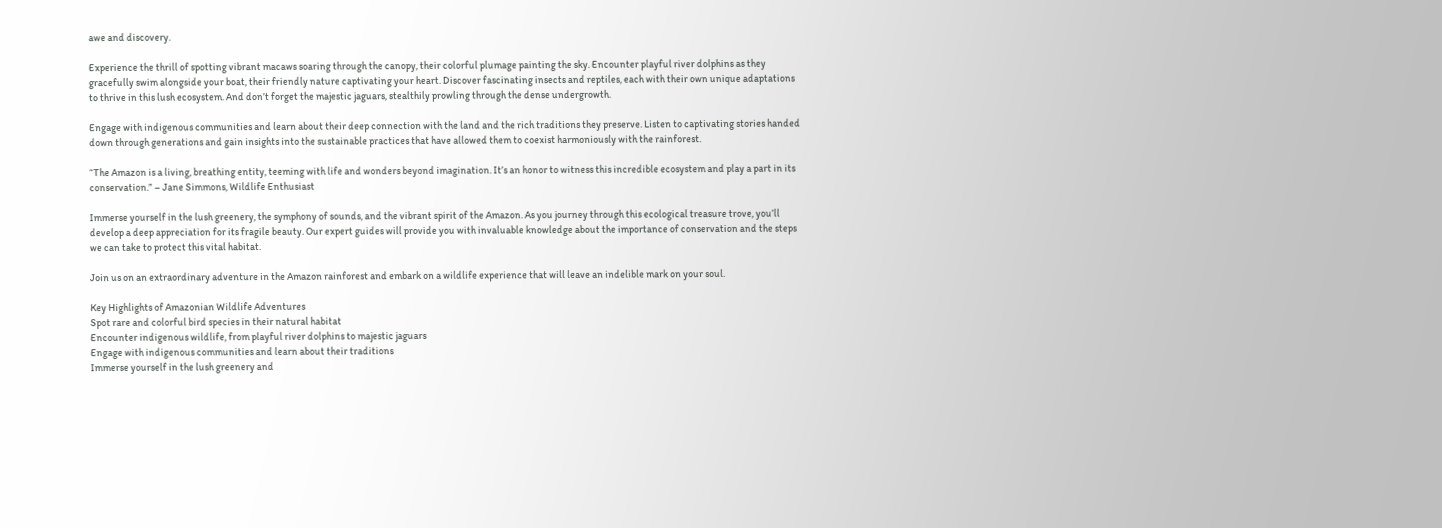awe and discovery.

Experience the thrill of spotting vibrant macaws soaring through the canopy, their colorful plumage painting the sky. Encounter playful river dolphins as they gracefully swim alongside your boat, their friendly nature captivating your heart. Discover fascinating insects and reptiles, each with their own unique adaptations to thrive in this lush ecosystem. And don’t forget the majestic jaguars, stealthily prowling through the dense undergrowth.

Engage with indigenous communities and learn about their deep connection with the land and the rich traditions they preserve. Listen to captivating stories handed down through generations and gain insights into the sustainable practices that have allowed them to coexist harmoniously with the rainforest.

“The Amazon is a living, breathing entity, teeming with life and wonders beyond imagination. It’s an honor to witness this incredible ecosystem and play a part in its conservation.” – Jane Simmons, Wildlife Enthusiast

Immerse yourself in the lush greenery, the symphony of sounds, and the vibrant spirit of the Amazon. As you journey through this ecological treasure trove, you’ll develop a deep appreciation for its fragile beauty. Our expert guides will provide you with invaluable knowledge about the importance of conservation and the steps we can take to protect this vital habitat.

Join us on an extraordinary adventure in the Amazon rainforest and embark on a wildlife experience that will leave an indelible mark on your soul.

Key Highlights of Amazonian Wildlife Adventures
Spot rare and colorful bird species in their natural habitat
Encounter indigenous wildlife, from playful river dolphins to majestic jaguars
Engage with indigenous communities and learn about their traditions
Immerse yourself in the lush greenery and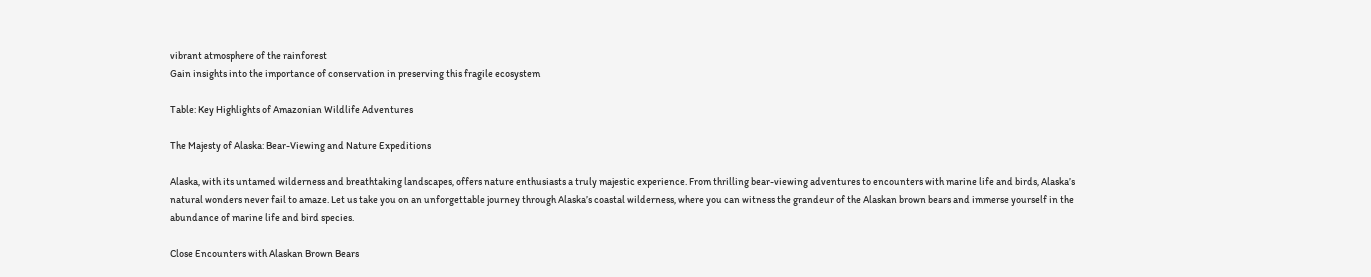vibrant atmosphere of the rainforest
Gain insights into the importance of conservation in preserving this fragile ecosystem

Table: Key Highlights of Amazonian Wildlife Adventures

The Majesty of Alaska: Bear-Viewing and Nature Expeditions

Alaska, with its untamed wilderness and breathtaking landscapes, offers nature enthusiasts a truly majestic experience. From thrilling bear-viewing adventures to encounters with marine life and birds, Alaska’s natural wonders never fail to amaze. Let us take you on an unforgettable journey through Alaska’s coastal wilderness, where you can witness the grandeur of the Alaskan brown bears and immerse yourself in the abundance of marine life and bird species.

Close Encounters with Alaskan Brown Bears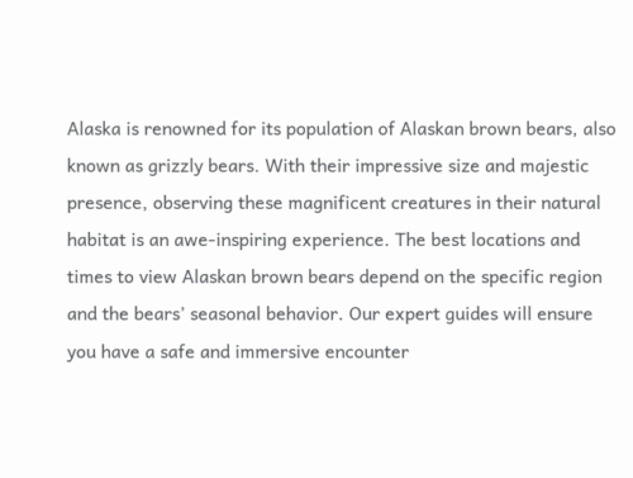Alaska is renowned for its population of Alaskan brown bears, also known as grizzly bears. With their impressive size and majestic presence, observing these magnificent creatures in their natural habitat is an awe-inspiring experience. The best locations and times to view Alaskan brown bears depend on the specific region and the bears’ seasonal behavior. Our expert guides will ensure you have a safe and immersive encounter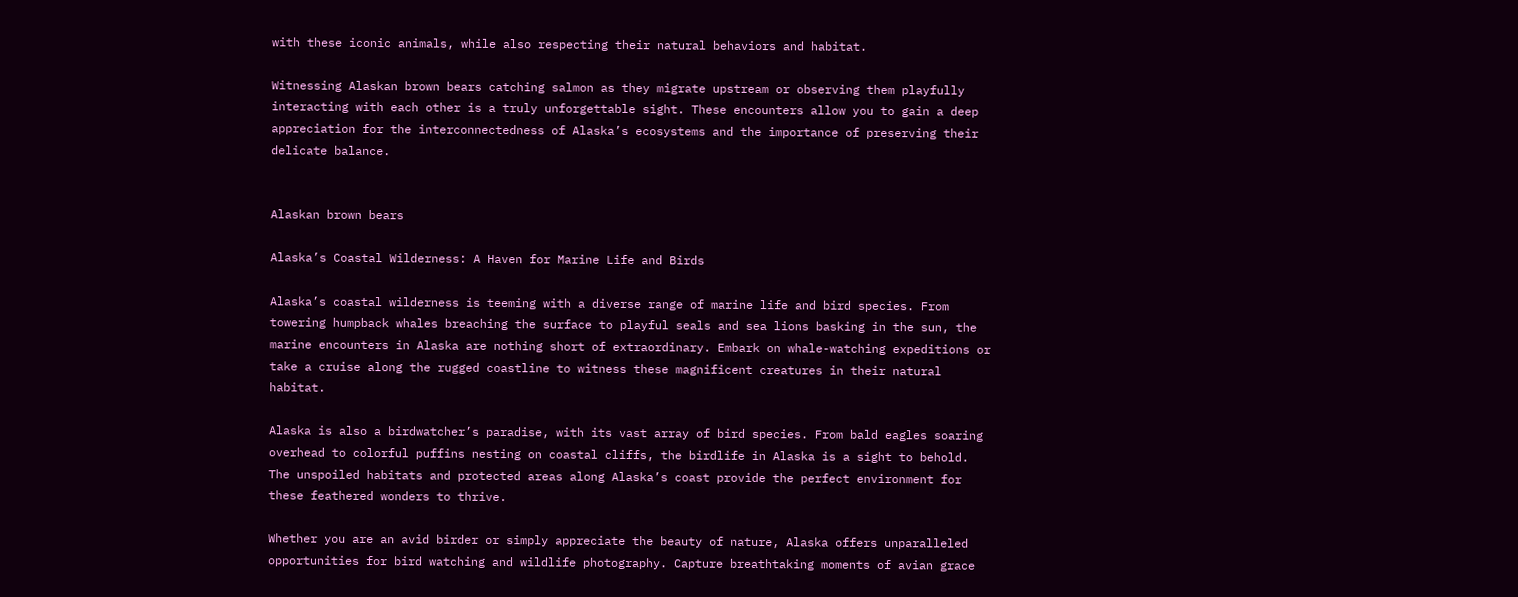with these iconic animals, while also respecting their natural behaviors and habitat.

Witnessing Alaskan brown bears catching salmon as they migrate upstream or observing them playfully interacting with each other is a truly unforgettable sight. These encounters allow you to gain a deep appreciation for the interconnectedness of Alaska’s ecosystems and the importance of preserving their delicate balance.


Alaskan brown bears

Alaska’s Coastal Wilderness: A Haven for Marine Life and Birds

Alaska’s coastal wilderness is teeming with a diverse range of marine life and bird species. From towering humpback whales breaching the surface to playful seals and sea lions basking in the sun, the marine encounters in Alaska are nothing short of extraordinary. Embark on whale-watching expeditions or take a cruise along the rugged coastline to witness these magnificent creatures in their natural habitat.

Alaska is also a birdwatcher’s paradise, with its vast array of bird species. From bald eagles soaring overhead to colorful puffins nesting on coastal cliffs, the birdlife in Alaska is a sight to behold. The unspoiled habitats and protected areas along Alaska’s coast provide the perfect environment for these feathered wonders to thrive.

Whether you are an avid birder or simply appreciate the beauty of nature, Alaska offers unparalleled opportunities for bird watching and wildlife photography. Capture breathtaking moments of avian grace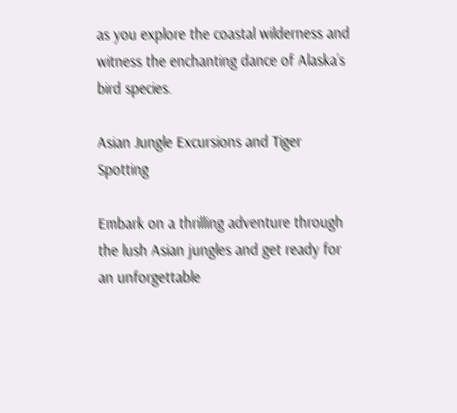as you explore the coastal wilderness and witness the enchanting dance of Alaska’s bird species.

Asian Jungle Excursions and Tiger Spotting

Embark on a thrilling adventure through the lush Asian jungles and get ready for an unforgettable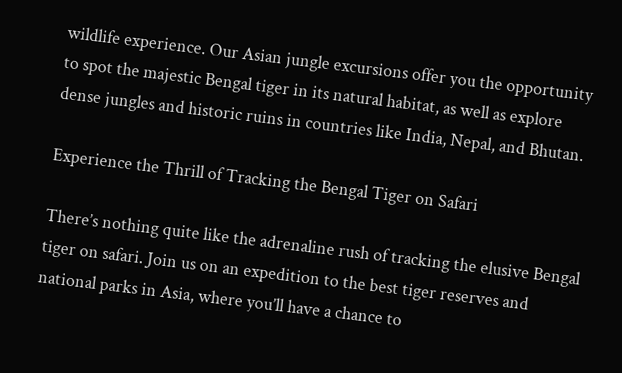wildlife experience. Our Asian jungle excursions offer you the opportunity to spot the majestic Bengal tiger in its natural habitat, as well as explore dense jungles and historic ruins in countries like India, Nepal, and Bhutan.

Experience the Thrill of Tracking the Bengal Tiger on Safari

There’s nothing quite like the adrenaline rush of tracking the elusive Bengal tiger on safari. Join us on an expedition to the best tiger reserves and national parks in Asia, where you’ll have a chance to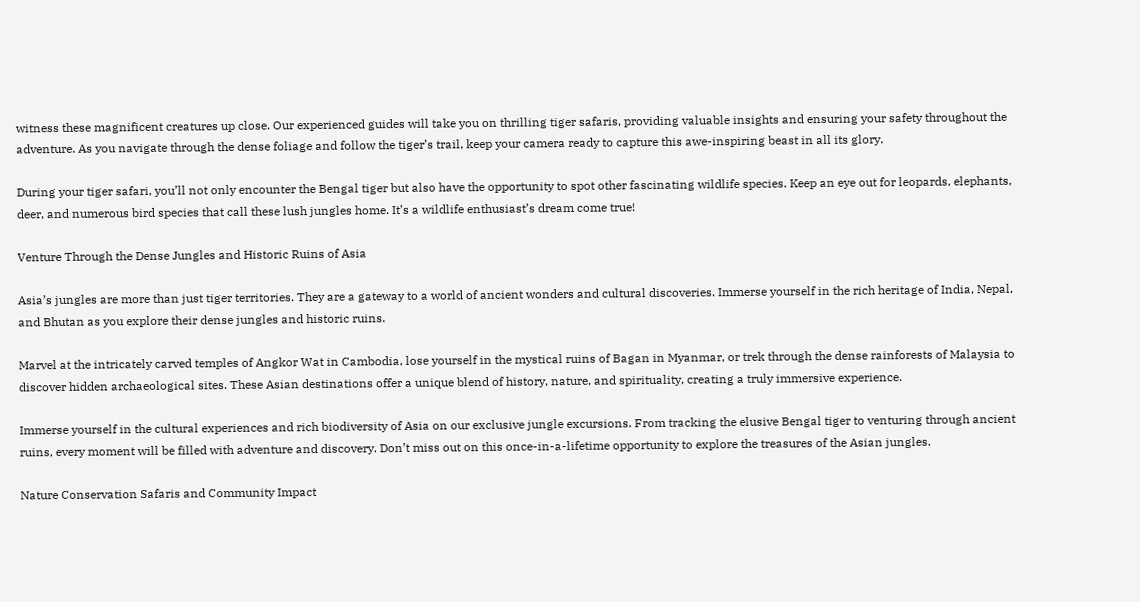witness these magnificent creatures up close. Our experienced guides will take you on thrilling tiger safaris, providing valuable insights and ensuring your safety throughout the adventure. As you navigate through the dense foliage and follow the tiger’s trail, keep your camera ready to capture this awe-inspiring beast in all its glory.

During your tiger safari, you’ll not only encounter the Bengal tiger but also have the opportunity to spot other fascinating wildlife species. Keep an eye out for leopards, elephants, deer, and numerous bird species that call these lush jungles home. It’s a wildlife enthusiast’s dream come true!

Venture Through the Dense Jungles and Historic Ruins of Asia

Asia’s jungles are more than just tiger territories. They are a gateway to a world of ancient wonders and cultural discoveries. Immerse yourself in the rich heritage of India, Nepal, and Bhutan as you explore their dense jungles and historic ruins.

Marvel at the intricately carved temples of Angkor Wat in Cambodia, lose yourself in the mystical ruins of Bagan in Myanmar, or trek through the dense rainforests of Malaysia to discover hidden archaeological sites. These Asian destinations offer a unique blend of history, nature, and spirituality, creating a truly immersive experience.

Immerse yourself in the cultural experiences and rich biodiversity of Asia on our exclusive jungle excursions. From tracking the elusive Bengal tiger to venturing through ancient ruins, every moment will be filled with adventure and discovery. Don’t miss out on this once-in-a-lifetime opportunity to explore the treasures of the Asian jungles.

Nature Conservation Safaris and Community Impact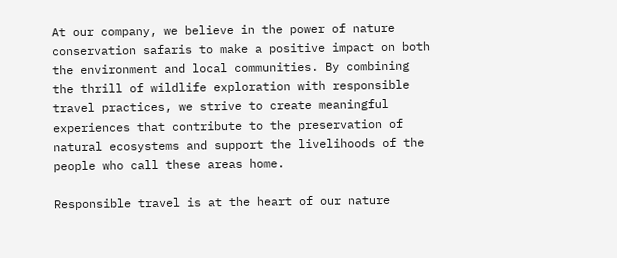At our company, we believe in the power of nature conservation safaris to make a positive impact on both the environment and local communities. By combining the thrill of wildlife exploration with responsible travel practices, we strive to create meaningful experiences that contribute to the preservation of natural ecosystems and support the livelihoods of the people who call these areas home.

Responsible travel is at the heart of our nature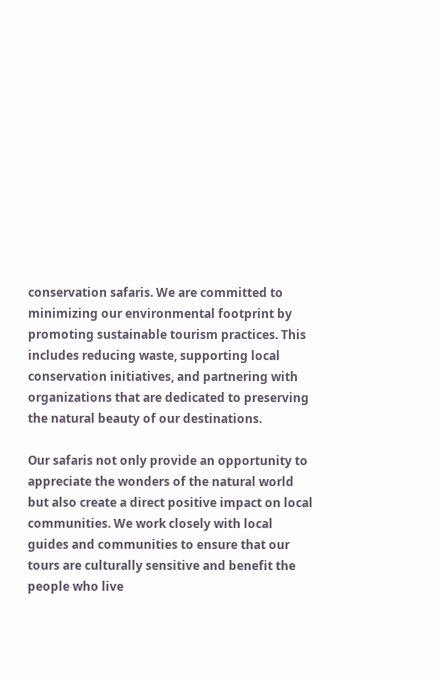conservation safaris. We are committed to minimizing our environmental footprint by promoting sustainable tourism practices. This includes reducing waste, supporting local conservation initiatives, and partnering with organizations that are dedicated to preserving the natural beauty of our destinations.

Our safaris not only provide an opportunity to appreciate the wonders of the natural world but also create a direct positive impact on local communities. We work closely with local guides and communities to ensure that our tours are culturally sensitive and benefit the people who live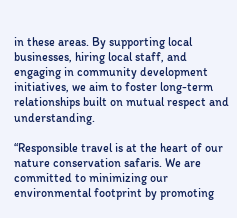in these areas. By supporting local businesses, hiring local staff, and engaging in community development initiatives, we aim to foster long-term relationships built on mutual respect and understanding.

“Responsible travel is at the heart of our nature conservation safaris. We are committed to minimizing our environmental footprint by promoting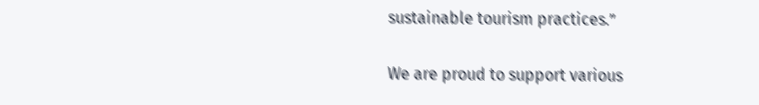sustainable tourism practices.”

We are proud to support various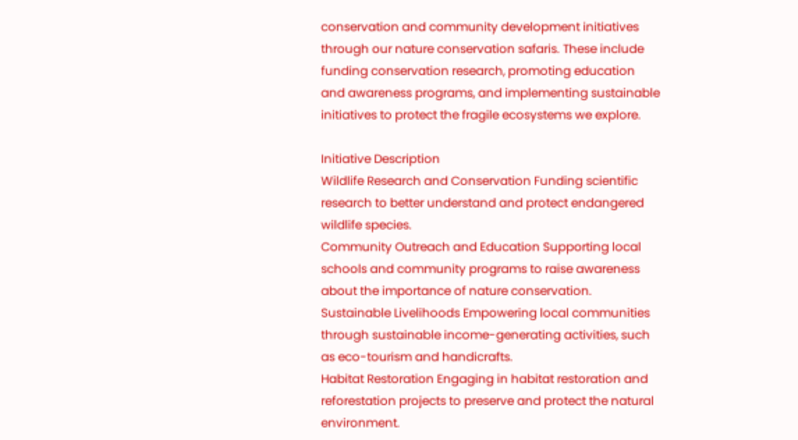conservation and community development initiatives through our nature conservation safaris. These include funding conservation research, promoting education and awareness programs, and implementing sustainable initiatives to protect the fragile ecosystems we explore.

Initiative Description
Wildlife Research and Conservation Funding scientific research to better understand and protect endangered wildlife species.
Community Outreach and Education Supporting local schools and community programs to raise awareness about the importance of nature conservation.
Sustainable Livelihoods Empowering local communities through sustainable income-generating activities, such as eco-tourism and handicrafts.
Habitat Restoration Engaging in habitat restoration and reforestation projects to preserve and protect the natural environment.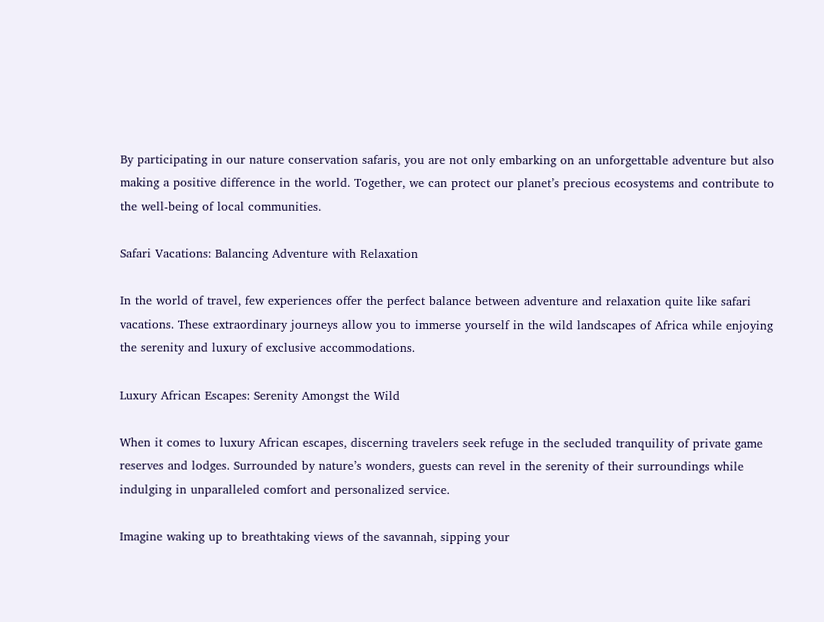By participating in our nature conservation safaris, you are not only embarking on an unforgettable adventure but also making a positive difference in the world. Together, we can protect our planet’s precious ecosystems and contribute to the well-being of local communities.

Safari Vacations: Balancing Adventure with Relaxation

In the world of travel, few experiences offer the perfect balance between adventure and relaxation quite like safari vacations. These extraordinary journeys allow you to immerse yourself in the wild landscapes of Africa while enjoying the serenity and luxury of exclusive accommodations.

Luxury African Escapes: Serenity Amongst the Wild

When it comes to luxury African escapes, discerning travelers seek refuge in the secluded tranquility of private game reserves and lodges. Surrounded by nature’s wonders, guests can revel in the serenity of their surroundings while indulging in unparalleled comfort and personalized service.

Imagine waking up to breathtaking views of the savannah, sipping your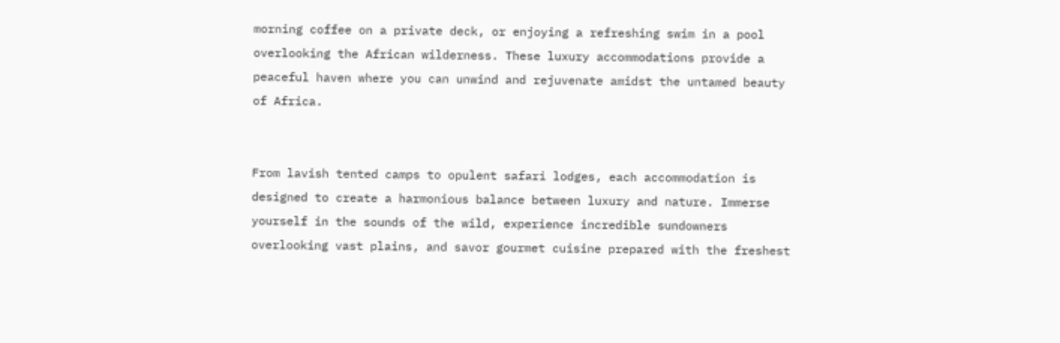morning coffee on a private deck, or enjoying a refreshing swim in a pool overlooking the African wilderness. These luxury accommodations provide a peaceful haven where you can unwind and rejuvenate amidst the untamed beauty of Africa.


From lavish tented camps to opulent safari lodges, each accommodation is designed to create a harmonious balance between luxury and nature. Immerse yourself in the sounds of the wild, experience incredible sundowners overlooking vast plains, and savor gourmet cuisine prepared with the freshest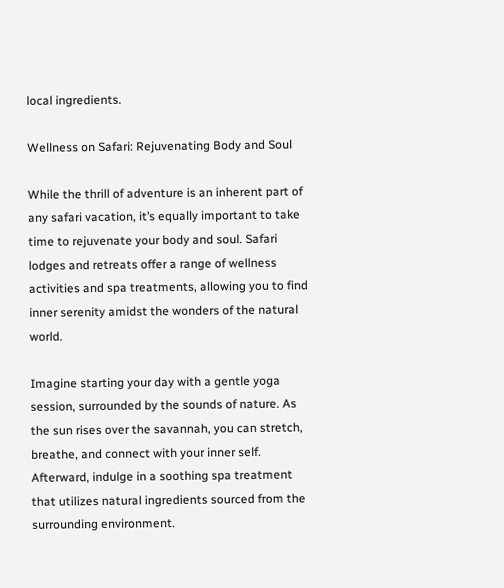local ingredients.

Wellness on Safari: Rejuvenating Body and Soul

While the thrill of adventure is an inherent part of any safari vacation, it’s equally important to take time to rejuvenate your body and soul. Safari lodges and retreats offer a range of wellness activities and spa treatments, allowing you to find inner serenity amidst the wonders of the natural world.

Imagine starting your day with a gentle yoga session, surrounded by the sounds of nature. As the sun rises over the savannah, you can stretch, breathe, and connect with your inner self. Afterward, indulge in a soothing spa treatment that utilizes natural ingredients sourced from the surrounding environment.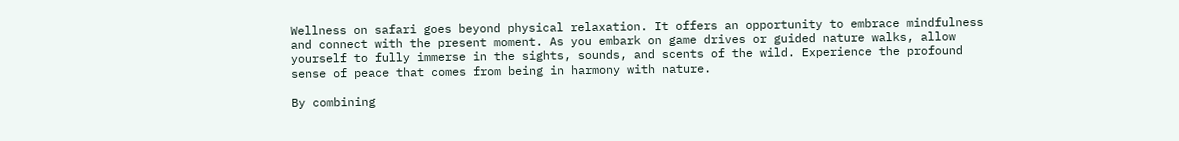Wellness on safari goes beyond physical relaxation. It offers an opportunity to embrace mindfulness and connect with the present moment. As you embark on game drives or guided nature walks, allow yourself to fully immerse in the sights, sounds, and scents of the wild. Experience the profound sense of peace that comes from being in harmony with nature.

By combining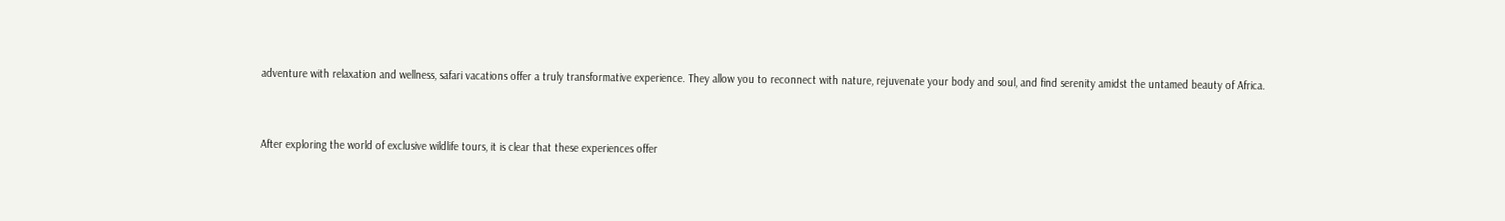adventure with relaxation and wellness, safari vacations offer a truly transformative experience. They allow you to reconnect with nature, rejuvenate your body and soul, and find serenity amidst the untamed beauty of Africa.


After exploring the world of exclusive wildlife tours, it is clear that these experiences offer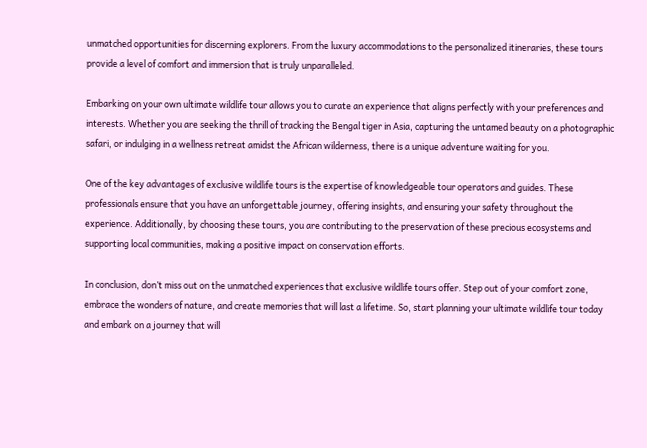unmatched opportunities for discerning explorers. From the luxury accommodations to the personalized itineraries, these tours provide a level of comfort and immersion that is truly unparalleled.

Embarking on your own ultimate wildlife tour allows you to curate an experience that aligns perfectly with your preferences and interests. Whether you are seeking the thrill of tracking the Bengal tiger in Asia, capturing the untamed beauty on a photographic safari, or indulging in a wellness retreat amidst the African wilderness, there is a unique adventure waiting for you.

One of the key advantages of exclusive wildlife tours is the expertise of knowledgeable tour operators and guides. These professionals ensure that you have an unforgettable journey, offering insights, and ensuring your safety throughout the experience. Additionally, by choosing these tours, you are contributing to the preservation of these precious ecosystems and supporting local communities, making a positive impact on conservation efforts.

In conclusion, don’t miss out on the unmatched experiences that exclusive wildlife tours offer. Step out of your comfort zone, embrace the wonders of nature, and create memories that will last a lifetime. So, start planning your ultimate wildlife tour today and embark on a journey that will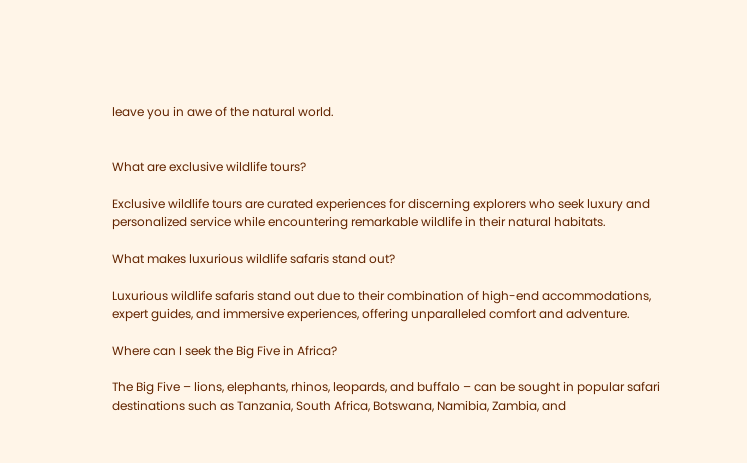leave you in awe of the natural world.


What are exclusive wildlife tours?

Exclusive wildlife tours are curated experiences for discerning explorers who seek luxury and personalized service while encountering remarkable wildlife in their natural habitats.

What makes luxurious wildlife safaris stand out?

Luxurious wildlife safaris stand out due to their combination of high-end accommodations, expert guides, and immersive experiences, offering unparalleled comfort and adventure.

Where can I seek the Big Five in Africa?

The Big Five – lions, elephants, rhinos, leopards, and buffalo – can be sought in popular safari destinations such as Tanzania, South Africa, Botswana, Namibia, Zambia, and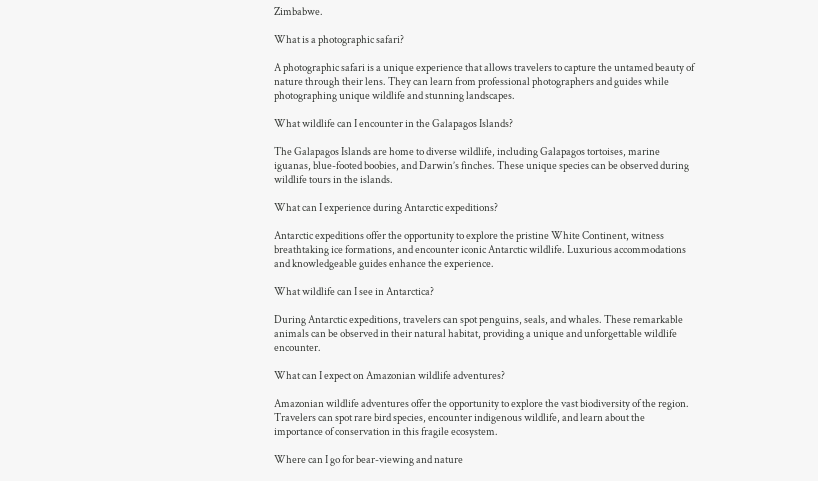Zimbabwe.

What is a photographic safari?

A photographic safari is a unique experience that allows travelers to capture the untamed beauty of nature through their lens. They can learn from professional photographers and guides while photographing unique wildlife and stunning landscapes.

What wildlife can I encounter in the Galapagos Islands?

The Galapagos Islands are home to diverse wildlife, including Galapagos tortoises, marine iguanas, blue-footed boobies, and Darwin’s finches. These unique species can be observed during wildlife tours in the islands.

What can I experience during Antarctic expeditions?

Antarctic expeditions offer the opportunity to explore the pristine White Continent, witness breathtaking ice formations, and encounter iconic Antarctic wildlife. Luxurious accommodations and knowledgeable guides enhance the experience.

What wildlife can I see in Antarctica?

During Antarctic expeditions, travelers can spot penguins, seals, and whales. These remarkable animals can be observed in their natural habitat, providing a unique and unforgettable wildlife encounter.

What can I expect on Amazonian wildlife adventures?

Amazonian wildlife adventures offer the opportunity to explore the vast biodiversity of the region. Travelers can spot rare bird species, encounter indigenous wildlife, and learn about the importance of conservation in this fragile ecosystem.

Where can I go for bear-viewing and nature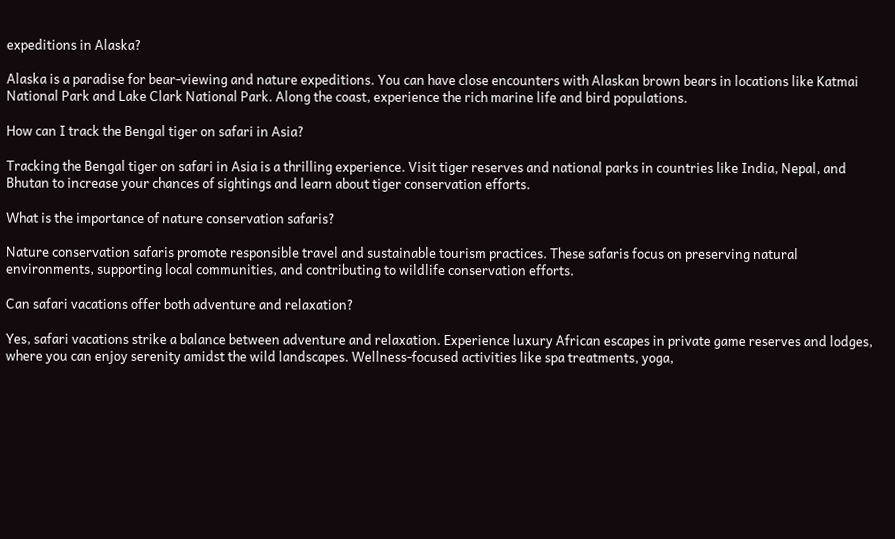expeditions in Alaska?

Alaska is a paradise for bear-viewing and nature expeditions. You can have close encounters with Alaskan brown bears in locations like Katmai National Park and Lake Clark National Park. Along the coast, experience the rich marine life and bird populations.

How can I track the Bengal tiger on safari in Asia?

Tracking the Bengal tiger on safari in Asia is a thrilling experience. Visit tiger reserves and national parks in countries like India, Nepal, and Bhutan to increase your chances of sightings and learn about tiger conservation efforts.

What is the importance of nature conservation safaris?

Nature conservation safaris promote responsible travel and sustainable tourism practices. These safaris focus on preserving natural environments, supporting local communities, and contributing to wildlife conservation efforts.

Can safari vacations offer both adventure and relaxation?

Yes, safari vacations strike a balance between adventure and relaxation. Experience luxury African escapes in private game reserves and lodges, where you can enjoy serenity amidst the wild landscapes. Wellness-focused activities like spa treatments, yoga,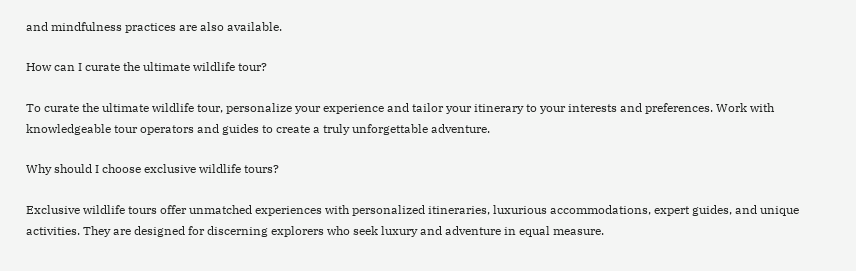and mindfulness practices are also available.

How can I curate the ultimate wildlife tour?

To curate the ultimate wildlife tour, personalize your experience and tailor your itinerary to your interests and preferences. Work with knowledgeable tour operators and guides to create a truly unforgettable adventure.

Why should I choose exclusive wildlife tours?

Exclusive wildlife tours offer unmatched experiences with personalized itineraries, luxurious accommodations, expert guides, and unique activities. They are designed for discerning explorers who seek luxury and adventure in equal measure.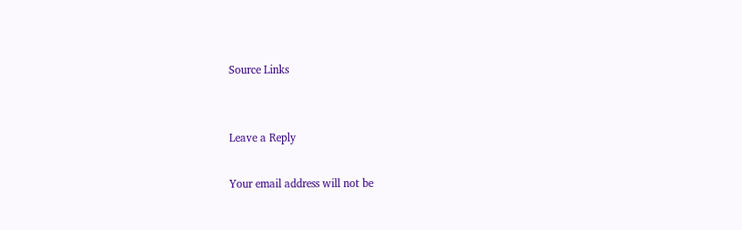Source Links


Leave a Reply

Your email address will not be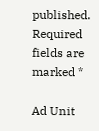published. Required fields are marked *

Ad Unit